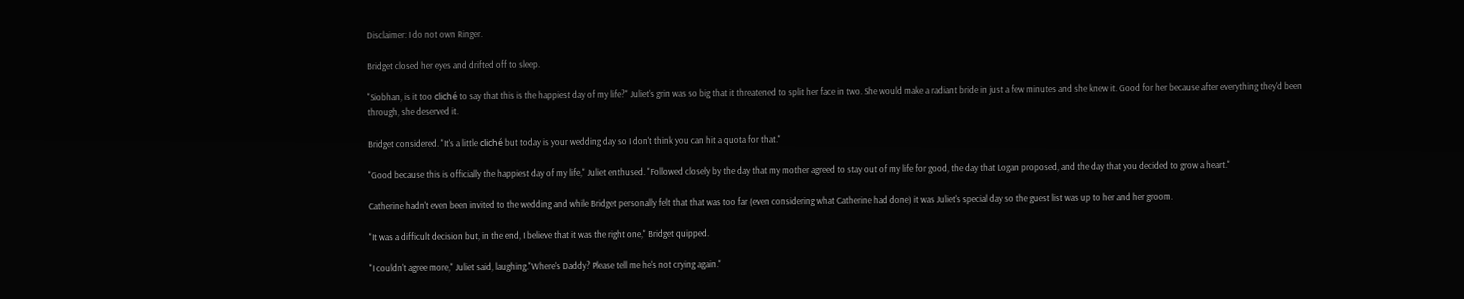Disclaimer: I do not own Ringer.

Bridget closed her eyes and drifted off to sleep.

"Siobhan, is it too cliché to say that this is the happiest day of my life?" Juliet's grin was so big that it threatened to split her face in two. She would make a radiant bride in just a few minutes and she knew it. Good for her because after everything they'd been through, she deserved it.

Bridget considered. "It's a little cliché but today is your wedding day so I don't think you can hit a quota for that."

"Good because this is officially the happiest day of my life," Juliet enthused. "Followed closely by the day that my mother agreed to stay out of my life for good, the day that Logan proposed, and the day that you decided to grow a heart."

Catherine hadn't even been invited to the wedding and while Bridget personally felt that that was too far (even considering what Catherine had done) it was Juliet's special day so the guest list was up to her and her groom.

"It was a difficult decision but, in the end, I believe that it was the right one," Bridget quipped.

"I couldn't agree more," Juliet said, laughing."Where's Daddy? Please tell me he's not crying again."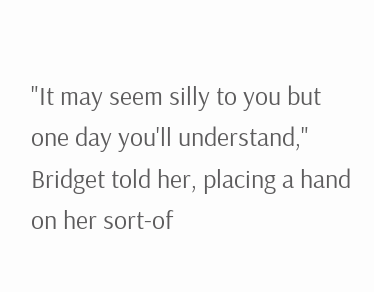"It may seem silly to you but one day you'll understand," Bridget told her, placing a hand on her sort-of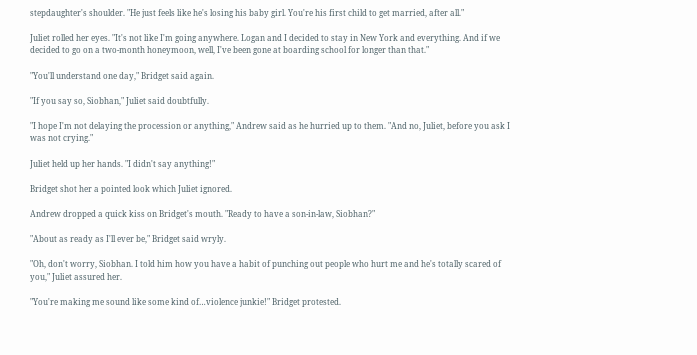stepdaughter's shoulder. "He just feels like he's losing his baby girl. You're his first child to get married, after all."

Juliet rolled her eyes. "It's not like I'm going anywhere. Logan and I decided to stay in New York and everything. And if we decided to go on a two-month honeymoon, well, I've been gone at boarding school for longer than that."

"You'll understand one day," Bridget said again.

"If you say so, Siobhan," Juliet said doubtfully.

"I hope I'm not delaying the procession or anything," Andrew said as he hurried up to them. "And no, Juliet, before you ask I was not crying."

Juliet held up her hands. "I didn't say anything!"

Bridget shot her a pointed look which Juliet ignored.

Andrew dropped a quick kiss on Bridget's mouth. "Ready to have a son-in-law, Siobhan?"

"About as ready as I'll ever be," Bridget said wryly.

"Oh, don't worry, Siobhan. I told him how you have a habit of punching out people who hurt me and he's totally scared of you," Juliet assured her.

"You're making me sound like some kind of…violence junkie!" Bridget protested.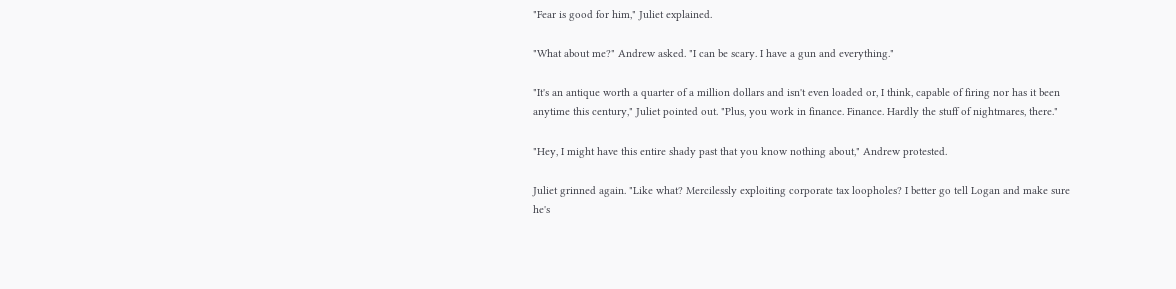"Fear is good for him," Juliet explained.

"What about me?" Andrew asked. "I can be scary. I have a gun and everything."

"It's an antique worth a quarter of a million dollars and isn't even loaded or, I think, capable of firing nor has it been anytime this century," Juliet pointed out. "Plus, you work in finance. Finance. Hardly the stuff of nightmares, there."

"Hey, I might have this entire shady past that you know nothing about," Andrew protested.

Juliet grinned again. "Like what? Mercilessly exploiting corporate tax loopholes? I better go tell Logan and make sure he's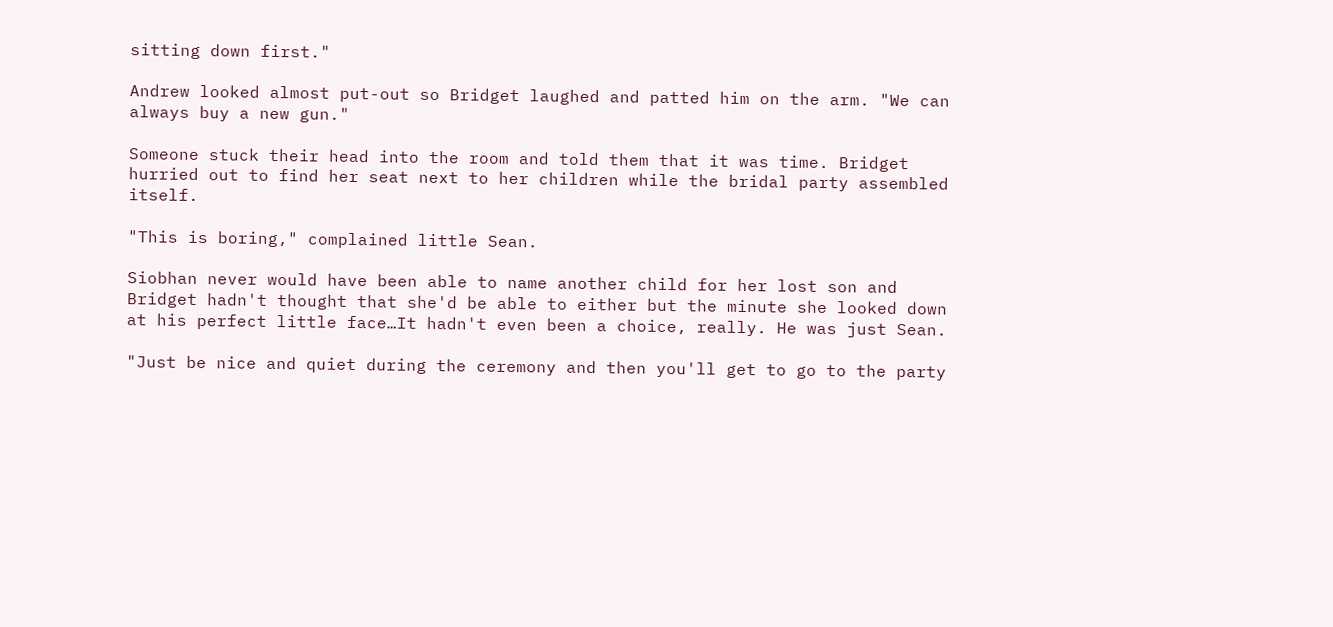sitting down first."

Andrew looked almost put-out so Bridget laughed and patted him on the arm. "We can always buy a new gun."

Someone stuck their head into the room and told them that it was time. Bridget hurried out to find her seat next to her children while the bridal party assembled itself.

"This is boring," complained little Sean.

Siobhan never would have been able to name another child for her lost son and Bridget hadn't thought that she'd be able to either but the minute she looked down at his perfect little face…It hadn't even been a choice, really. He was just Sean.

"Just be nice and quiet during the ceremony and then you'll get to go to the party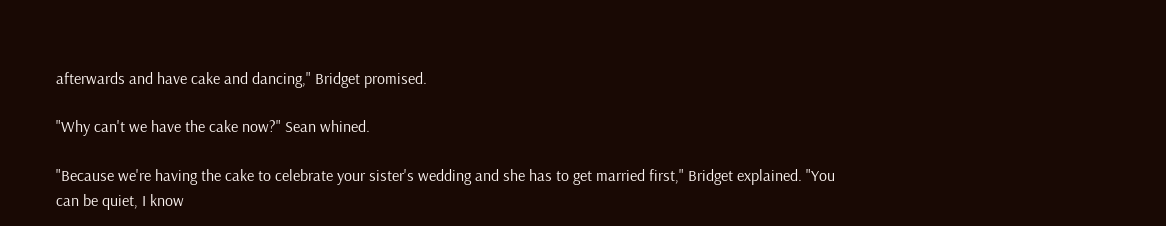afterwards and have cake and dancing," Bridget promised.

"Why can't we have the cake now?" Sean whined.

"Because we're having the cake to celebrate your sister's wedding and she has to get married first," Bridget explained. "You can be quiet, I know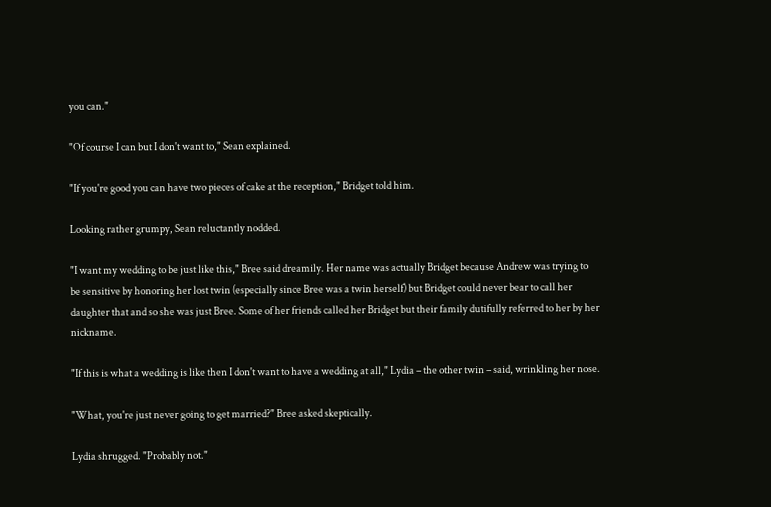you can."

"Of course I can but I don't want to," Sean explained.

"If you're good you can have two pieces of cake at the reception," Bridget told him.

Looking rather grumpy, Sean reluctantly nodded.

"I want my wedding to be just like this," Bree said dreamily. Her name was actually Bridget because Andrew was trying to be sensitive by honoring her lost twin (especially since Bree was a twin herself) but Bridget could never bear to call her daughter that and so she was just Bree. Some of her friends called her Bridget but their family dutifully referred to her by her nickname.

"If this is what a wedding is like then I don't want to have a wedding at all," Lydia – the other twin – said, wrinkling her nose.

"What, you're just never going to get married?" Bree asked skeptically.

Lydia shrugged. "Probably not."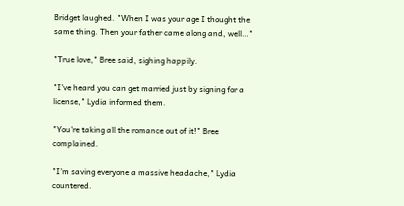Bridget laughed. "When I was your age I thought the same thing. Then your father came along and, well…"

"True love," Bree said, sighing happily.

"I've heard you can get married just by signing for a license," Lydia informed them.

"You're taking all the romance out of it!" Bree complained.

"I'm saving everyone a massive headache," Lydia countered.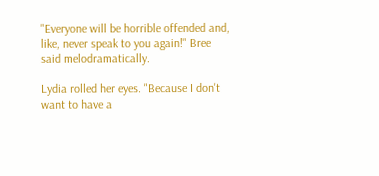"Everyone will be horrible offended and, like, never speak to you again!" Bree said melodramatically.

Lydia rolled her eyes. "Because I don't want to have a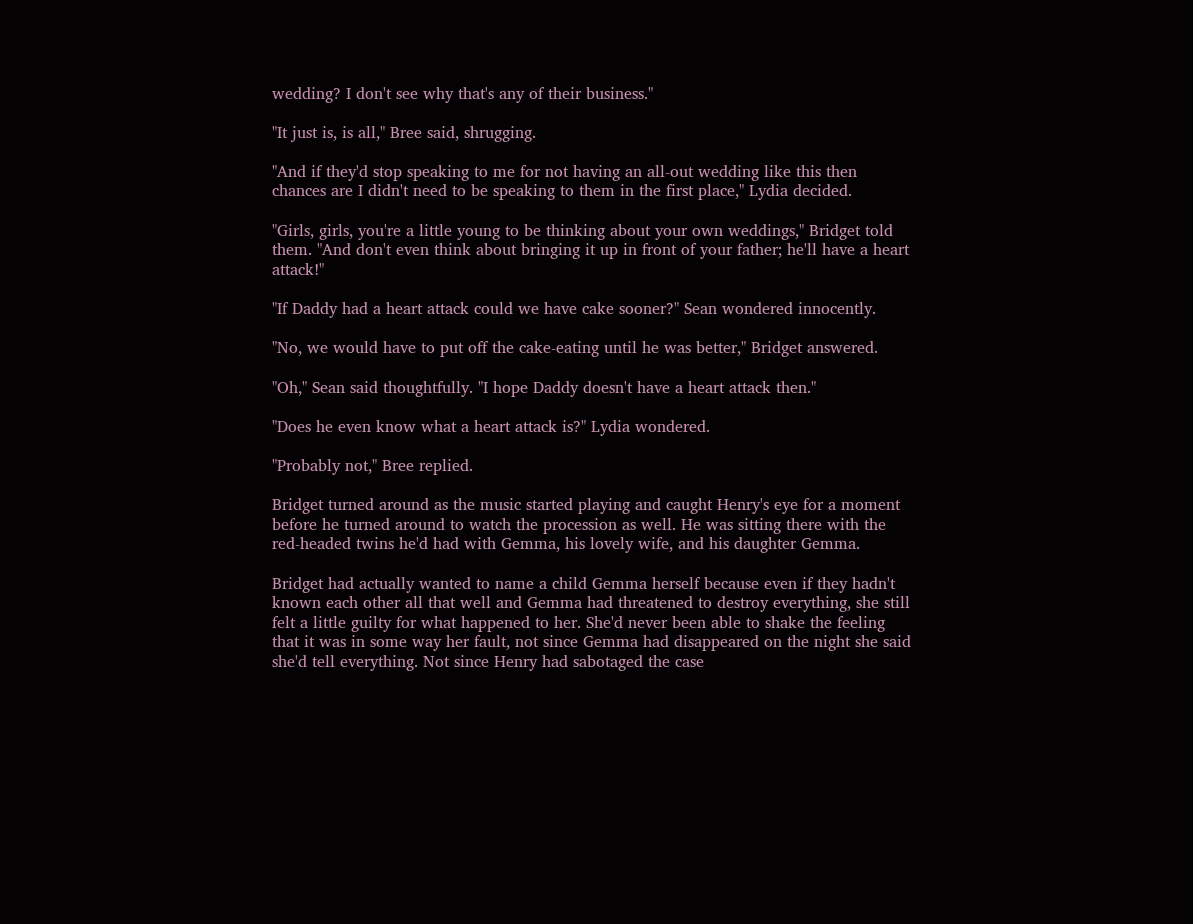wedding? I don't see why that's any of their business."

"It just is, is all," Bree said, shrugging.

"And if they'd stop speaking to me for not having an all-out wedding like this then chances are I didn't need to be speaking to them in the first place," Lydia decided.

"Girls, girls, you're a little young to be thinking about your own weddings," Bridget told them. "And don't even think about bringing it up in front of your father; he'll have a heart attack!"

"If Daddy had a heart attack could we have cake sooner?" Sean wondered innocently.

"No, we would have to put off the cake-eating until he was better," Bridget answered.

"Oh," Sean said thoughtfully. "I hope Daddy doesn't have a heart attack then."

"Does he even know what a heart attack is?" Lydia wondered.

"Probably not," Bree replied.

Bridget turned around as the music started playing and caught Henry's eye for a moment before he turned around to watch the procession as well. He was sitting there with the red-headed twins he'd had with Gemma, his lovely wife, and his daughter Gemma.

Bridget had actually wanted to name a child Gemma herself because even if they hadn't known each other all that well and Gemma had threatened to destroy everything, she still felt a little guilty for what happened to her. She'd never been able to shake the feeling that it was in some way her fault, not since Gemma had disappeared on the night she said she'd tell everything. Not since Henry had sabotaged the case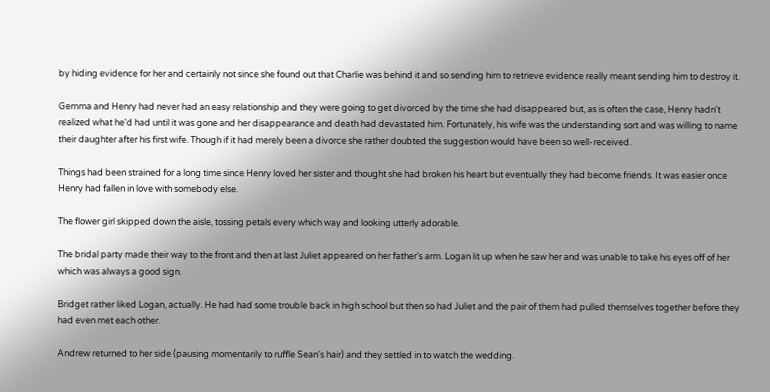by hiding evidence for her and certainly not since she found out that Charlie was behind it and so sending him to retrieve evidence really meant sending him to destroy it.

Gemma and Henry had never had an easy relationship and they were going to get divorced by the time she had disappeared but, as is often the case, Henry hadn't realized what he'd had until it was gone and her disappearance and death had devastated him. Fortunately, his wife was the understanding sort and was willing to name their daughter after his first wife. Though if it had merely been a divorce she rather doubted the suggestion would have been so well-received.

Things had been strained for a long time since Henry loved her sister and thought she had broken his heart but eventually they had become friends. It was easier once Henry had fallen in love with somebody else.

The flower girl skipped down the aisle, tossing petals every which way and looking utterly adorable.

The bridal party made their way to the front and then at last Juliet appeared on her father's arm. Logan lit up when he saw her and was unable to take his eyes off of her which was always a good sign.

Bridget rather liked Logan, actually. He had had some trouble back in high school but then so had Juliet and the pair of them had pulled themselves together before they had even met each other.

Andrew returned to her side (pausing momentarily to ruffle Sean's hair) and they settled in to watch the wedding.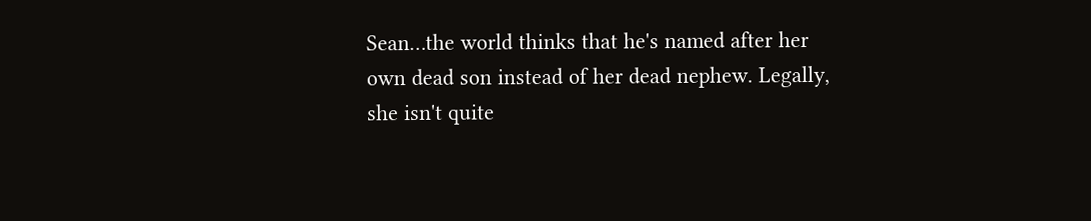Sean…the world thinks that he's named after her own dead son instead of her dead nephew. Legally, she isn't quite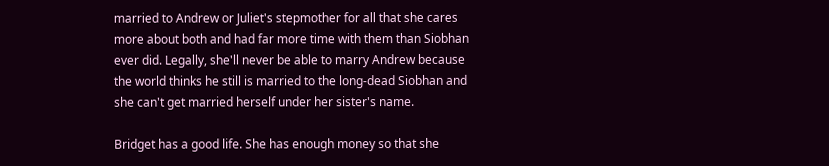married to Andrew or Juliet's stepmother for all that she cares more about both and had far more time with them than Siobhan ever did. Legally, she'll never be able to marry Andrew because the world thinks he still is married to the long-dead Siobhan and she can't get married herself under her sister's name.

Bridget has a good life. She has enough money so that she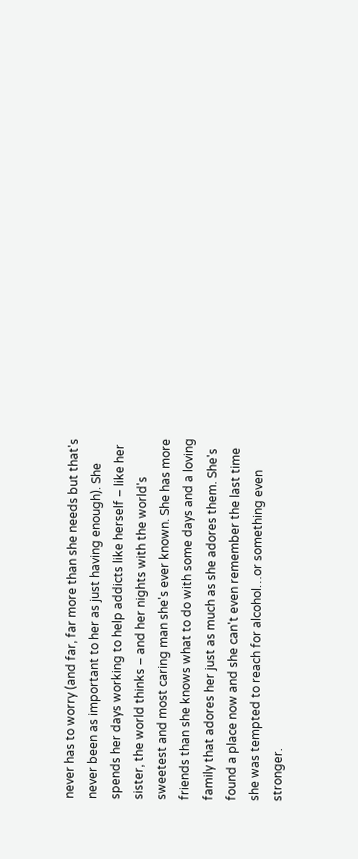never has to worry (and far, far more than she needs but that's never been as important to her as just having enough). She spends her days working to help addicts like herself – like her sister, the world thinks – and her nights with the world's sweetest and most caring man she's ever known. She has more friends than she knows what to do with some days and a loving family that adores her just as much as she adores them. She's found a place now and she can't even remember the last time she was tempted to reach for alcohol…or something even stronger.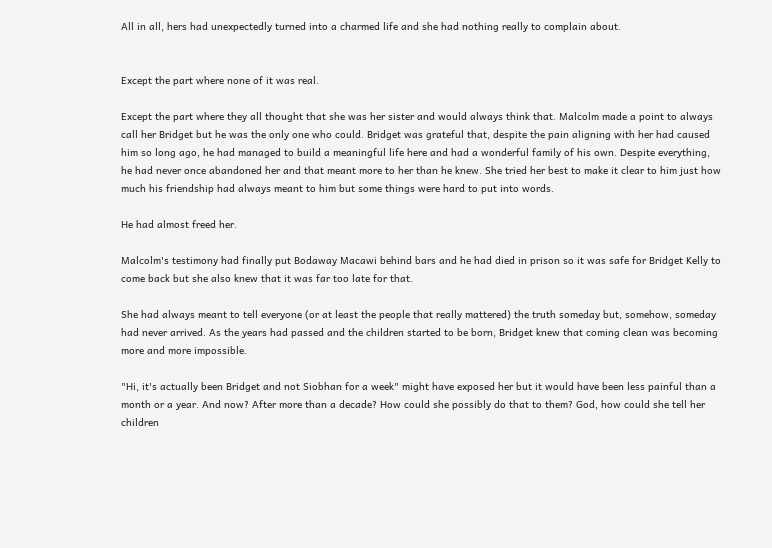All in all, hers had unexpectedly turned into a charmed life and she had nothing really to complain about.


Except the part where none of it was real.

Except the part where they all thought that she was her sister and would always think that. Malcolm made a point to always call her Bridget but he was the only one who could. Bridget was grateful that, despite the pain aligning with her had caused him so long ago, he had managed to build a meaningful life here and had a wonderful family of his own. Despite everything, he had never once abandoned her and that meant more to her than he knew. She tried her best to make it clear to him just how much his friendship had always meant to him but some things were hard to put into words.

He had almost freed her.

Malcolm's testimony had finally put Bodaway Macawi behind bars and he had died in prison so it was safe for Bridget Kelly to come back but she also knew that it was far too late for that.

She had always meant to tell everyone (or at least the people that really mattered) the truth someday but, somehow, someday had never arrived. As the years had passed and the children started to be born, Bridget knew that coming clean was becoming more and more impossible.

"Hi, it's actually been Bridget and not Siobhan for a week" might have exposed her but it would have been less painful than a month or a year. And now? After more than a decade? How could she possibly do that to them? God, how could she tell her children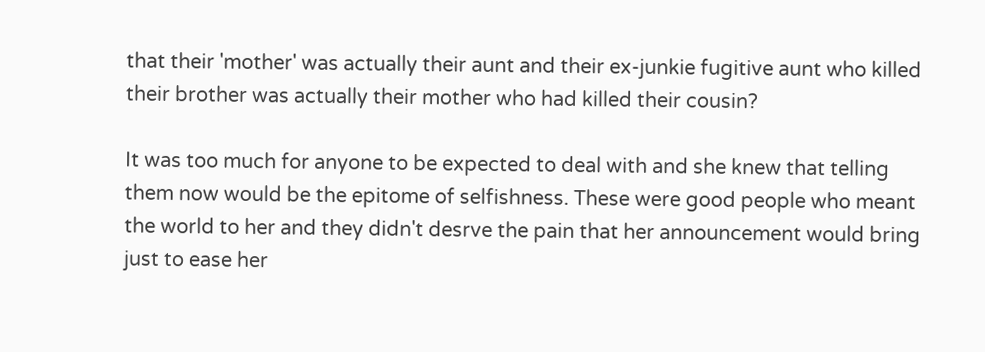that their 'mother' was actually their aunt and their ex-junkie fugitive aunt who killed their brother was actually their mother who had killed their cousin?

It was too much for anyone to be expected to deal with and she knew that telling them now would be the epitome of selfishness. These were good people who meant the world to her and they didn't desrve the pain that her announcement would bring just to ease her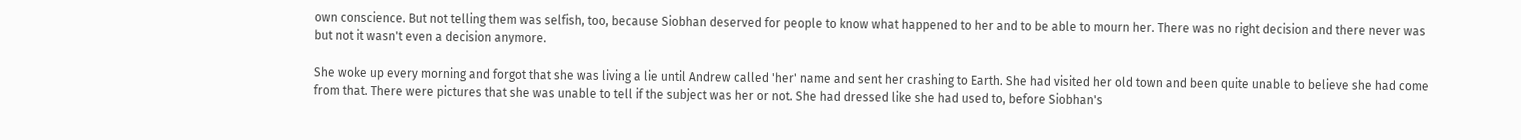own conscience. But not telling them was selfish, too, because Siobhan deserved for people to know what happened to her and to be able to mourn her. There was no right decision and there never was but not it wasn't even a decision anymore.

She woke up every morning and forgot that she was living a lie until Andrew called 'her' name and sent her crashing to Earth. She had visited her old town and been quite unable to believe she had come from that. There were pictures that she was unable to tell if the subject was her or not. She had dressed like she had used to, before Siobhan's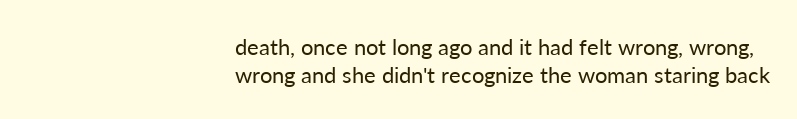death, once not long ago and it had felt wrong, wrong, wrong and she didn't recognize the woman staring back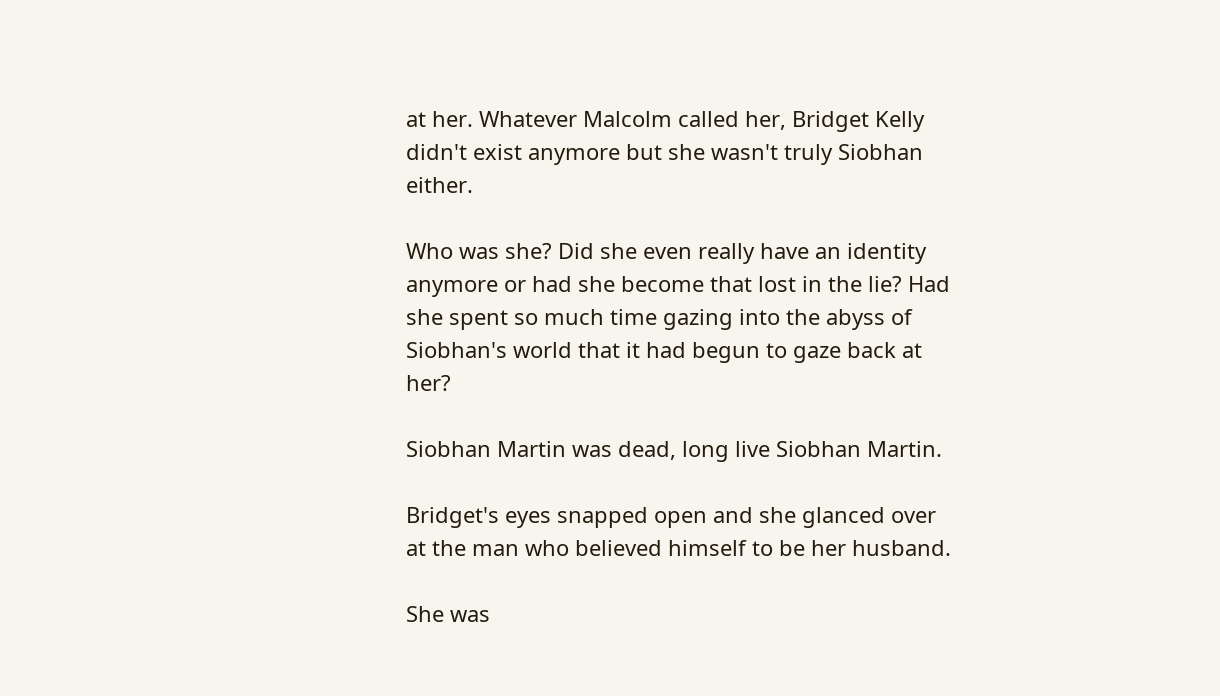at her. Whatever Malcolm called her, Bridget Kelly didn't exist anymore but she wasn't truly Siobhan either.

Who was she? Did she even really have an identity anymore or had she become that lost in the lie? Had she spent so much time gazing into the abyss of Siobhan's world that it had begun to gaze back at her?

Siobhan Martin was dead, long live Siobhan Martin.

Bridget's eyes snapped open and she glanced over at the man who believed himself to be her husband.

She was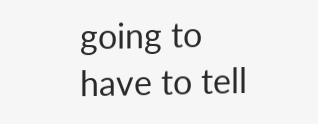going to have to tell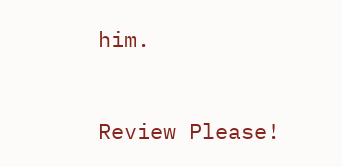him.


Review Please!